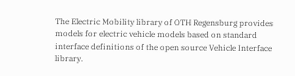The Electric Mobility library of OTH Regensburg provides models for electric vehicle models based on standard interface definitions of the open source Vehicle Interface library.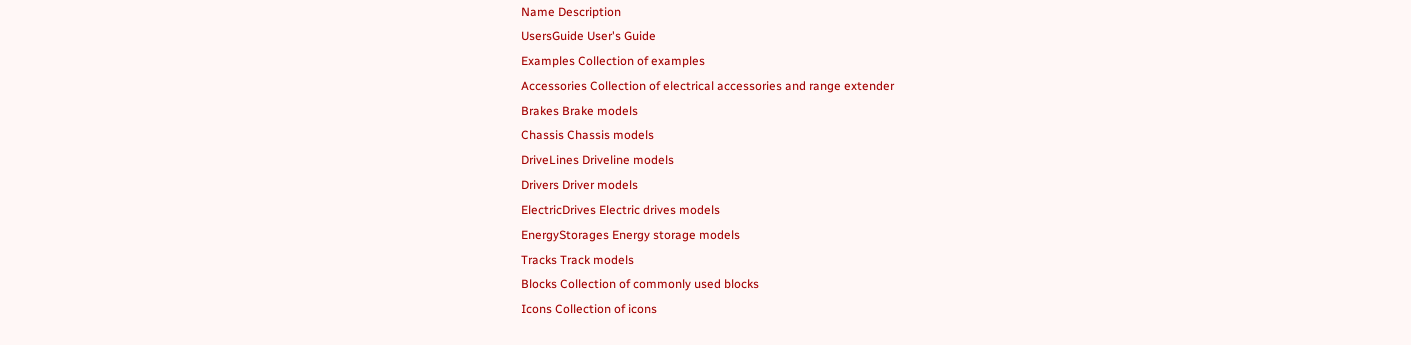Name Description
UsersGuide User's Guide
Examples Collection of examples
Accessories Collection of electrical accessories and range extender
Brakes Brake models
Chassis Chassis models
DriveLines Driveline models
Drivers Driver models
ElectricDrives Electric drives models
EnergyStorages Energy storage models
Tracks Track models
Blocks Collection of commonly used blocks
Icons Collection of icons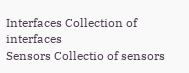Interfaces Collection of interfaces
Sensors Collectio of sensors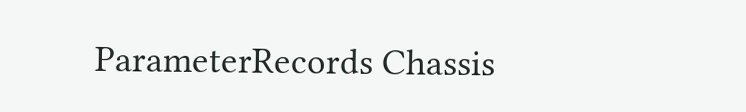ParameterRecords Chassis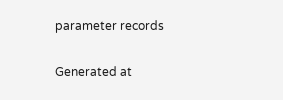parameter records

Generated at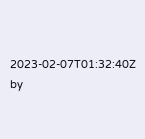2023-02-07T01:32:40Z by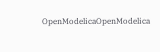OpenModelicaOpenModelica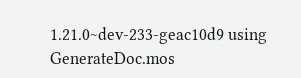1.21.0~dev-233-geac10d9 using GenerateDoc.mos